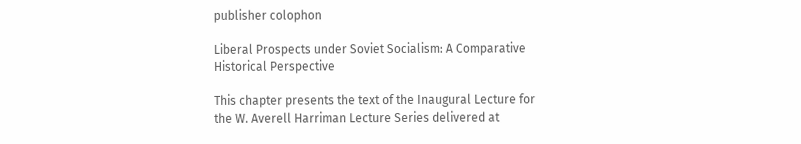publisher colophon

Liberal Prospects under Soviet Socialism: A Comparative Historical Perspective

This chapter presents the text of the Inaugural Lecture for the W. Averell Harriman Lecture Series delivered at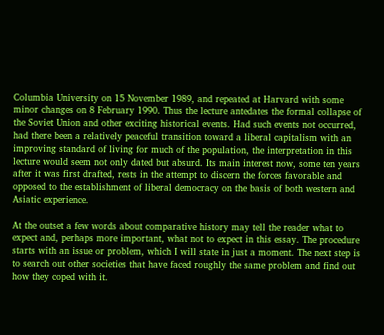Columbia University on 15 November 1989, and repeated at Harvard with some minor changes on 8 February 1990. Thus the lecture antedates the formal collapse of the Soviet Union and other exciting historical events. Had such events not occurred, had there been a relatively peaceful transition toward a liberal capitalism with an improving standard of living for much of the population, the interpretation in this lecture would seem not only dated but absurd. Its main interest now, some ten years after it was first drafted, rests in the attempt to discern the forces favorable and opposed to the establishment of liberal democracy on the basis of both western and Asiatic experience.

At the outset a few words about comparative history may tell the reader what to expect and, perhaps more important, what not to expect in this essay. The procedure starts with an issue or problem, which I will state in just a moment. The next step is to search out other societies that have faced roughly the same problem and find out how they coped with it.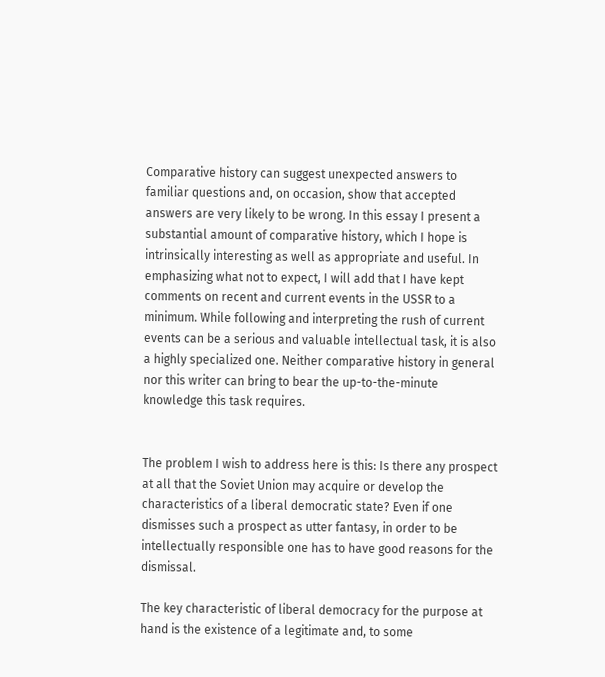Comparative history can suggest unexpected answers to familiar questions and, on occasion, show that accepted answers are very likely to be wrong. In this essay I present a substantial amount of comparative history, which I hope is intrinsically interesting as well as appropriate and useful. In emphasizing what not to expect, I will add that I have kept comments on recent and current events in the USSR to a minimum. While following and interpreting the rush of current events can be a serious and valuable intellectual task, it is also a highly specialized one. Neither comparative history in general nor this writer can bring to bear the up-to-the-minute knowledge this task requires.


The problem I wish to address here is this: Is there any prospect at all that the Soviet Union may acquire or develop the characteristics of a liberal democratic state? Even if one dismisses such a prospect as utter fantasy, in order to be intellectually responsible one has to have good reasons for the dismissal.

The key characteristic of liberal democracy for the purpose at hand is the existence of a legitimate and, to some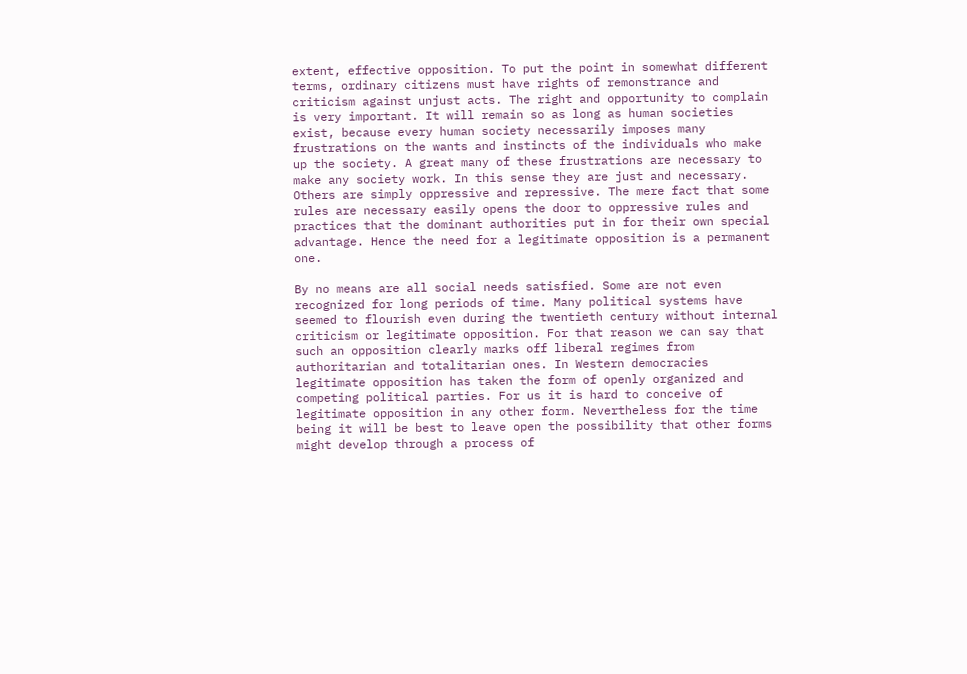extent, effective opposition. To put the point in somewhat different terms, ordinary citizens must have rights of remonstrance and criticism against unjust acts. The right and opportunity to complain is very important. It will remain so as long as human societies exist, because every human society necessarily imposes many frustrations on the wants and instincts of the individuals who make up the society. A great many of these frustrations are necessary to make any society work. In this sense they are just and necessary. Others are simply oppressive and repressive. The mere fact that some rules are necessary easily opens the door to oppressive rules and practices that the dominant authorities put in for their own special advantage. Hence the need for a legitimate opposition is a permanent one.

By no means are all social needs satisfied. Some are not even recognized for long periods of time. Many political systems have seemed to flourish even during the twentieth century without internal criticism or legitimate opposition. For that reason we can say that such an opposition clearly marks off liberal regimes from authoritarian and totalitarian ones. In Western democracies legitimate opposition has taken the form of openly organized and competing political parties. For us it is hard to conceive of legitimate opposition in any other form. Nevertheless for the time being it will be best to leave open the possibility that other forms might develop through a process of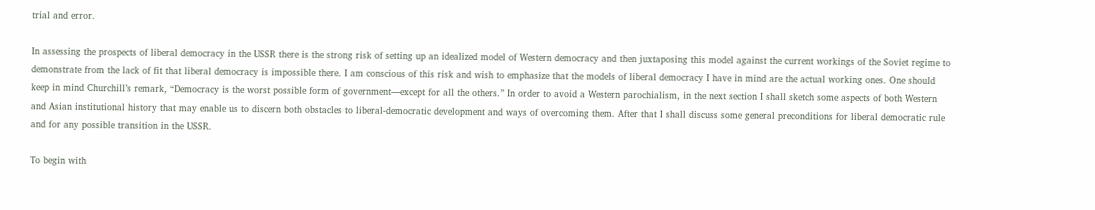trial and error.

In assessing the prospects of liberal democracy in the USSR there is the strong risk of setting up an idealized model of Western democracy and then juxtaposing this model against the current workings of the Soviet regime to demonstrate from the lack of fit that liberal democracy is impossible there. I am conscious of this risk and wish to emphasize that the models of liberal democracy I have in mind are the actual working ones. One should keep in mind Churchill’s remark, “Democracy is the worst possible form of government—except for all the others.” In order to avoid a Western parochialism, in the next section I shall sketch some aspects of both Western and Asian institutional history that may enable us to discern both obstacles to liberal-democratic development and ways of overcoming them. After that I shall discuss some general preconditions for liberal democratic rule and for any possible transition in the USSR.

To begin with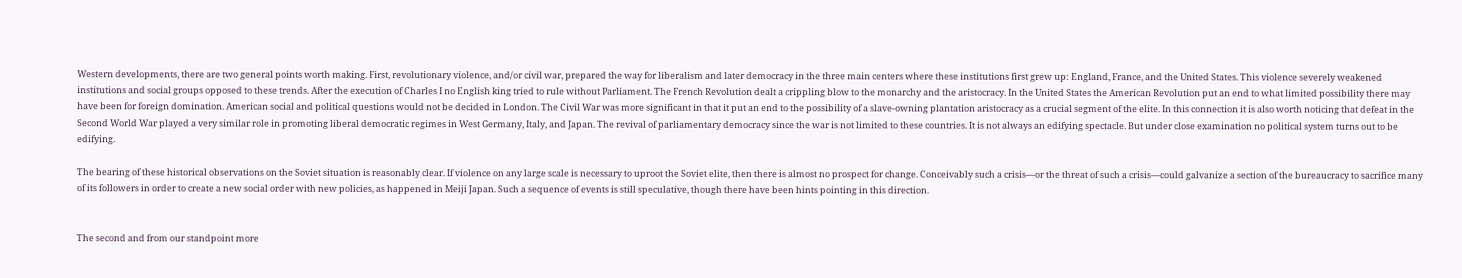Western developments, there are two general points worth making. First, revolutionary violence, and/or civil war, prepared the way for liberalism and later democracy in the three main centers where these institutions first grew up: England, France, and the United States. This violence severely weakened institutions and social groups opposed to these trends. After the execution of Charles I no English king tried to rule without Parliament. The French Revolution dealt a crippling blow to the monarchy and the aristocracy. In the United States the American Revolution put an end to what limited possibility there may have been for foreign domination. American social and political questions would not be decided in London. The Civil War was more significant in that it put an end to the possibility of a slave-owning plantation aristocracy as a crucial segment of the elite. In this connection it is also worth noticing that defeat in the Second World War played a very similar role in promoting liberal democratic regimes in West Germany, Italy, and Japan. The revival of parliamentary democracy since the war is not limited to these countries. It is not always an edifying spectacle. But under close examination no political system turns out to be edifying.

The bearing of these historical observations on the Soviet situation is reasonably clear. If violence on any large scale is necessary to uproot the Soviet elite, then there is almost no prospect for change. Conceivably such a crisis—or the threat of such a crisis—could galvanize a section of the bureaucracy to sacrifice many of its followers in order to create a new social order with new policies, as happened in Meiji Japan. Such a sequence of events is still speculative, though there have been hints pointing in this direction.


The second and from our standpoint more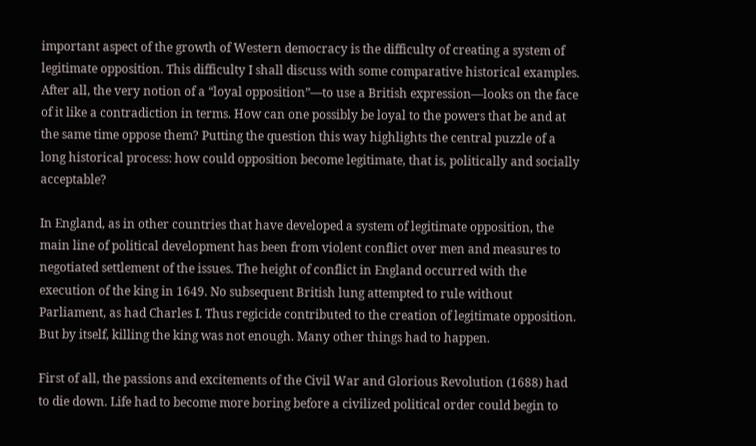important aspect of the growth of Western democracy is the difficulty of creating a system of legitimate opposition. This difficulty I shall discuss with some comparative historical examples. After all, the very notion of a “loyal opposition”—to use a British expression—looks on the face of it like a contradiction in terms. How can one possibly be loyal to the powers that be and at the same time oppose them? Putting the question this way highlights the central puzzle of a long historical process: how could opposition become legitimate, that is, politically and socially acceptable?

In England, as in other countries that have developed a system of legitimate opposition, the main line of political development has been from violent conflict over men and measures to negotiated settlement of the issues. The height of conflict in England occurred with the execution of the king in 1649. No subsequent British lung attempted to rule without Parliament, as had Charles I. Thus regicide contributed to the creation of legitimate opposition. But by itself, killing the king was not enough. Many other things had to happen.

First of all, the passions and excitements of the Civil War and Glorious Revolution (1688) had to die down. Life had to become more boring before a civilized political order could begin to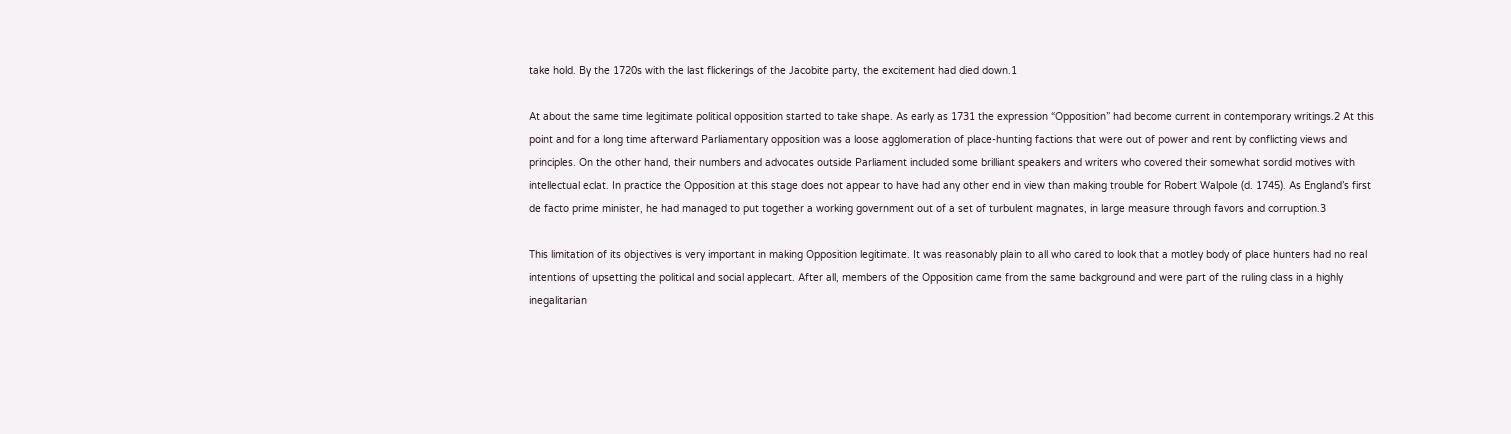take hold. By the 1720s with the last flickerings of the Jacobite party, the excitement had died down.1

At about the same time legitimate political opposition started to take shape. As early as 1731 the expression “Opposition” had become current in contemporary writings.2 At this point and for a long time afterward Parliamentary opposition was a loose agglomeration of place-hunting factions that were out of power and rent by conflicting views and principles. On the other hand, their numbers and advocates outside Parliament included some brilliant speakers and writers who covered their somewhat sordid motives with intellectual eclat. In practice the Opposition at this stage does not appear to have had any other end in view than making trouble for Robert Walpole (d. 1745). As England’s first de facto prime minister, he had managed to put together a working government out of a set of turbulent magnates, in large measure through favors and corruption.3

This limitation of its objectives is very important in making Opposition legitimate. It was reasonably plain to all who cared to look that a motley body of place hunters had no real intentions of upsetting the political and social applecart. After all, members of the Opposition came from the same background and were part of the ruling class in a highly inegalitarian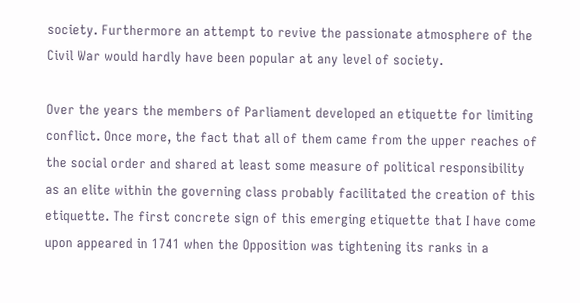society. Furthermore an attempt to revive the passionate atmosphere of the Civil War would hardly have been popular at any level of society.

Over the years the members of Parliament developed an etiquette for limiting conflict. Once more, the fact that all of them came from the upper reaches of the social order and shared at least some measure of political responsibility as an elite within the governing class probably facilitated the creation of this etiquette. The first concrete sign of this emerging etiquette that I have come upon appeared in 1741 when the Opposition was tightening its ranks in a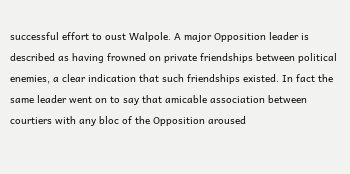successful effort to oust Walpole. A major Opposition leader is described as having frowned on private friendships between political enemies, a clear indication that such friendships existed. In fact the same leader went on to say that amicable association between courtiers with any bloc of the Opposition aroused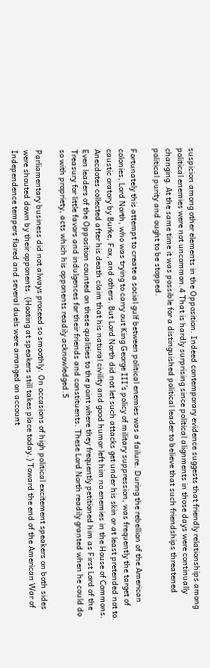suspicion among other elements in the Opposition. Indeed contemporary evidence suggests that friendly relationships among political enemies were not uncommon.4 That is hardly surprising since political alignments in those days were continually changing. At the same time it was possible for a distinguished political leader to believe that such friendships threatened political purity and ought to be stopped.

Fortunately this attempt to create a social gulf between political enemies was a failure. During the rebellion of the American colonies, Lord North, who was trying to carry out King George III’s policy of military suppression, was frequently the target of caustic oratory by Burke, Fox, and others. But Lord North did not let such attacks get under his skin or at least pretended not to. Anecdotes collected after his death claim that his natural civility and good humor left him no enemies in the House of Commons. Even leaders of the Opposition counted on these qualities to the point where they frequently petitioned him as First Lord of the Treasury for little favors and indulgences for their friends and constituents. These Lord North readily granted when he could do so with propriety, acts which his opponents readily acknowledged.5

Parliamentary business did not always proceed so smoothly. On occasions of high political excitement speakers on both sides were shouted down by their opponents. (Hooting at speakers still takes place today.) Toward the end of the American War of Independence tempers flared and several duels were arranged on account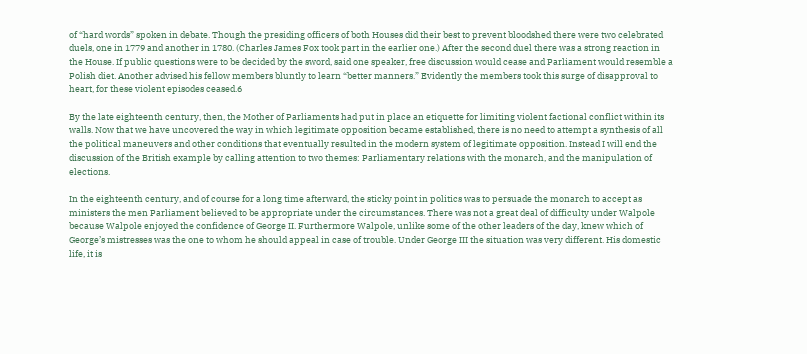of “hard words” spoken in debate. Though the presiding officers of both Houses did their best to prevent bloodshed there were two celebrated duels, one in 1779 and another in 1780. (Charles James Fox took part in the earlier one.) After the second duel there was a strong reaction in the House. If public questions were to be decided by the sword, said one speaker, free discussion would cease and Parliament would resemble a Polish diet. Another advised his fellow members bluntly to learn “better manners.” Evidently the members took this surge of disapproval to heart, for these violent episodes ceased.6

By the late eighteenth century, then, the Mother of Parliaments had put in place an etiquette for limiting violent factional conflict within its walls. Now that we have uncovered the way in which legitimate opposition became established, there is no need to attempt a synthesis of all the political maneuvers and other conditions that eventually resulted in the modern system of legitimate opposition. Instead I will end the discussion of the British example by calling attention to two themes: Parliamentary relations with the monarch, and the manipulation of elections.

In the eighteenth century, and of course for a long time afterward, the sticky point in politics was to persuade the monarch to accept as ministers the men Parliament believed to be appropriate under the circumstances. There was not a great deal of difficulty under Walpole because Walpole enjoyed the confidence of George II. Furthermore Walpole, unlike some of the other leaders of the day, knew which of George’s mistresses was the one to whom he should appeal in case of trouble. Under George III the situation was very different. His domestic life, it is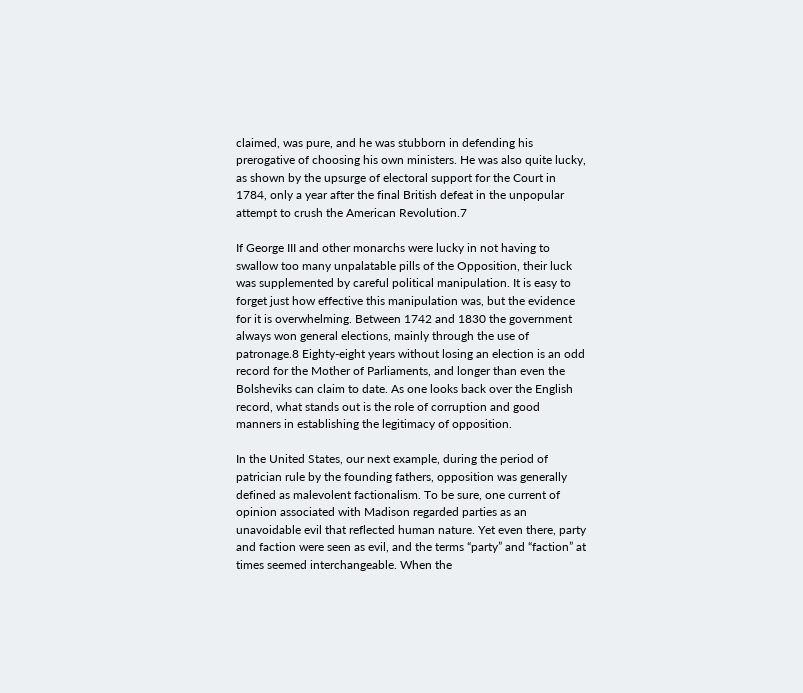claimed, was pure, and he was stubborn in defending his prerogative of choosing his own ministers. He was also quite lucky, as shown by the upsurge of electoral support for the Court in 1784, only a year after the final British defeat in the unpopular attempt to crush the American Revolution.7

If George III and other monarchs were lucky in not having to swallow too many unpalatable pills of the Opposition, their luck was supplemented by careful political manipulation. It is easy to forget just how effective this manipulation was, but the evidence for it is overwhelming. Between 1742 and 1830 the government always won general elections, mainly through the use of patronage.8 Eighty-eight years without losing an election is an odd record for the Mother of Parliaments, and longer than even the Bolsheviks can claim to date. As one looks back over the English record, what stands out is the role of corruption and good manners in establishing the legitimacy of opposition.

In the United States, our next example, during the period of patrician rule by the founding fathers, opposition was generally defined as malevolent factionalism. To be sure, one current of opinion associated with Madison regarded parties as an unavoidable evil that reflected human nature. Yet even there, party and faction were seen as evil, and the terms “party” and “faction” at times seemed interchangeable. When the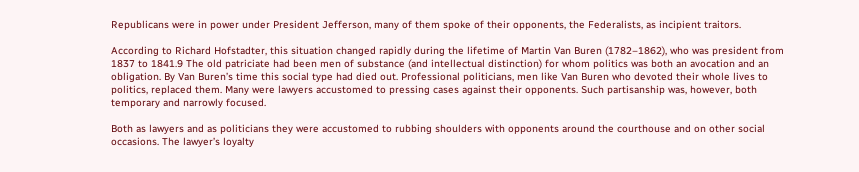Republicans were in power under President Jefferson, many of them spoke of their opponents, the Federalists, as incipient traitors.

According to Richard Hofstadter, this situation changed rapidly during the lifetime of Martin Van Buren (1782–1862), who was president from 1837 to 1841.9 The old patriciate had been men of substance (and intellectual distinction) for whom politics was both an avocation and an obligation. By Van Buren’s time this social type had died out. Professional politicians, men like Van Buren who devoted their whole lives to politics, replaced them. Many were lawyers accustomed to pressing cases against their opponents. Such partisanship was, however, both temporary and narrowly focused.

Both as lawyers and as politicians they were accustomed to rubbing shoulders with opponents around the courthouse and on other social occasions. The lawyer’s loyalty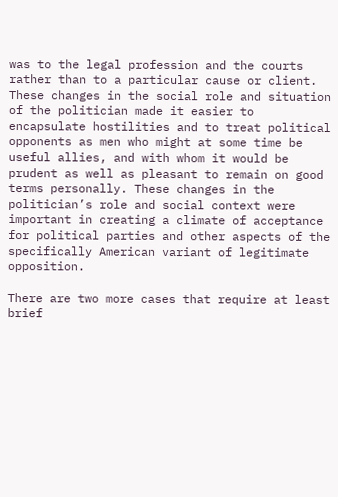was to the legal profession and the courts rather than to a particular cause or client. These changes in the social role and situation of the politician made it easier to encapsulate hostilities and to treat political opponents as men who might at some time be useful allies, and with whom it would be prudent as well as pleasant to remain on good terms personally. These changes in the politician’s role and social context were important in creating a climate of acceptance for political parties and other aspects of the specifically American variant of legitimate opposition.

There are two more cases that require at least brief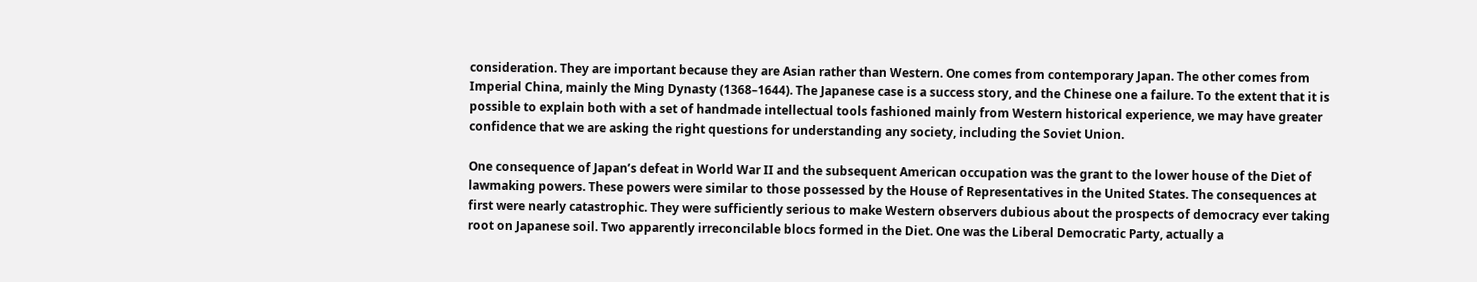consideration. They are important because they are Asian rather than Western. One comes from contemporary Japan. The other comes from Imperial China, mainly the Ming Dynasty (1368–1644). The Japanese case is a success story, and the Chinese one a failure. To the extent that it is possible to explain both with a set of handmade intellectual tools fashioned mainly from Western historical experience, we may have greater confidence that we are asking the right questions for understanding any society, including the Soviet Union.

One consequence of Japan’s defeat in World War II and the subsequent American occupation was the grant to the lower house of the Diet of lawmaking powers. These powers were similar to those possessed by the House of Representatives in the United States. The consequences at first were nearly catastrophic. They were sufficiently serious to make Western observers dubious about the prospects of democracy ever taking root on Japanese soil. Two apparently irreconcilable blocs formed in the Diet. One was the Liberal Democratic Party, actually a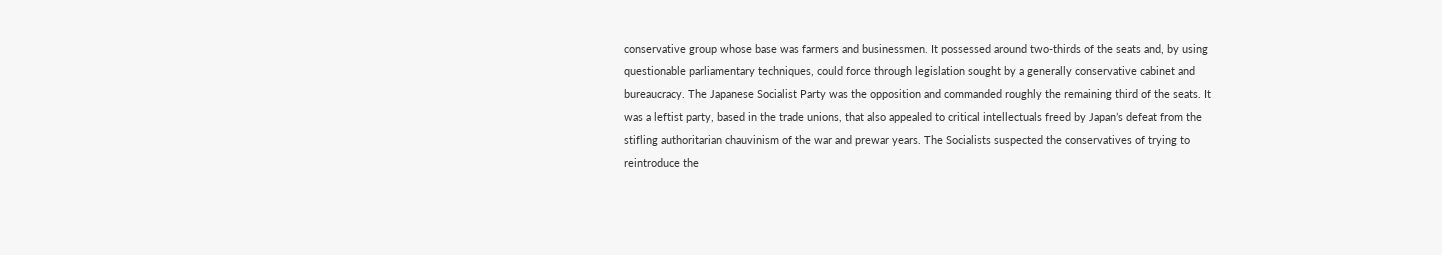conservative group whose base was farmers and businessmen. It possessed around two-thirds of the seats and, by using questionable parliamentary techniques, could force through legislation sought by a generally conservative cabinet and bureaucracy. The Japanese Socialist Party was the opposition and commanded roughly the remaining third of the seats. It was a leftist party, based in the trade unions, that also appealed to critical intellectuals freed by Japan’s defeat from the stifling authoritarian chauvinism of the war and prewar years. The Socialists suspected the conservatives of trying to reintroduce the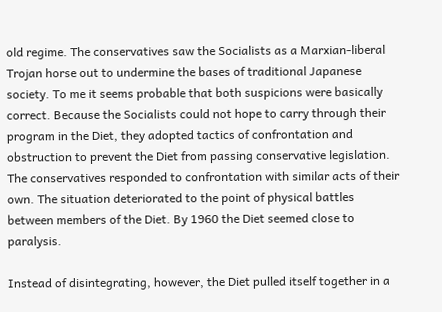old regime. The conservatives saw the Socialists as a Marxian-liberal Trojan horse out to undermine the bases of traditional Japanese society. To me it seems probable that both suspicions were basically correct. Because the Socialists could not hope to carry through their program in the Diet, they adopted tactics of confrontation and obstruction to prevent the Diet from passing conservative legislation. The conservatives responded to confrontation with similar acts of their own. The situation deteriorated to the point of physical battles between members of the Diet. By 1960 the Diet seemed close to paralysis.

Instead of disintegrating, however, the Diet pulled itself together in a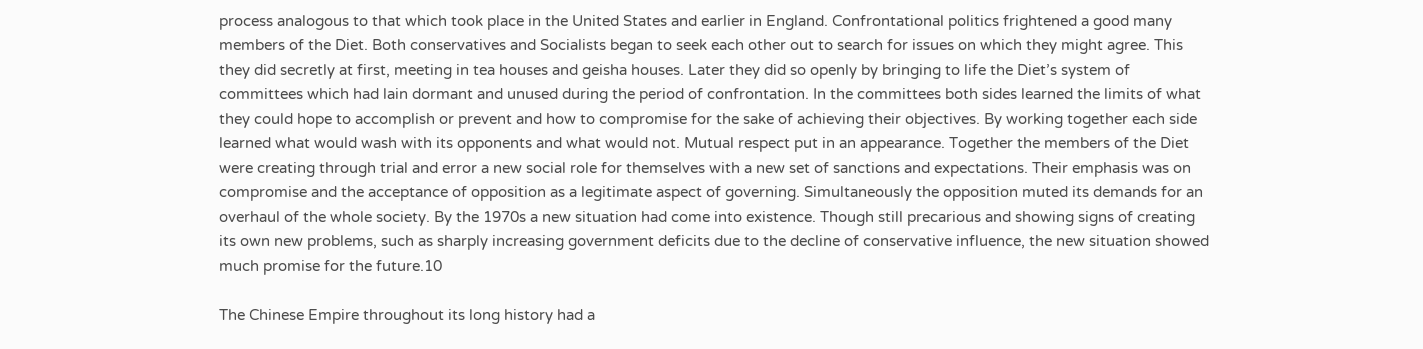process analogous to that which took place in the United States and earlier in England. Confrontational politics frightened a good many members of the Diet. Both conservatives and Socialists began to seek each other out to search for issues on which they might agree. This they did secretly at first, meeting in tea houses and geisha houses. Later they did so openly by bringing to life the Diet’s system of committees which had lain dormant and unused during the period of confrontation. In the committees both sides learned the limits of what they could hope to accomplish or prevent and how to compromise for the sake of achieving their objectives. By working together each side learned what would wash with its opponents and what would not. Mutual respect put in an appearance. Together the members of the Diet were creating through trial and error a new social role for themselves with a new set of sanctions and expectations. Their emphasis was on compromise and the acceptance of opposition as a legitimate aspect of governing. Simultaneously the opposition muted its demands for an overhaul of the whole society. By the 1970s a new situation had come into existence. Though still precarious and showing signs of creating its own new problems, such as sharply increasing government deficits due to the decline of conservative influence, the new situation showed much promise for the future.10

The Chinese Empire throughout its long history had a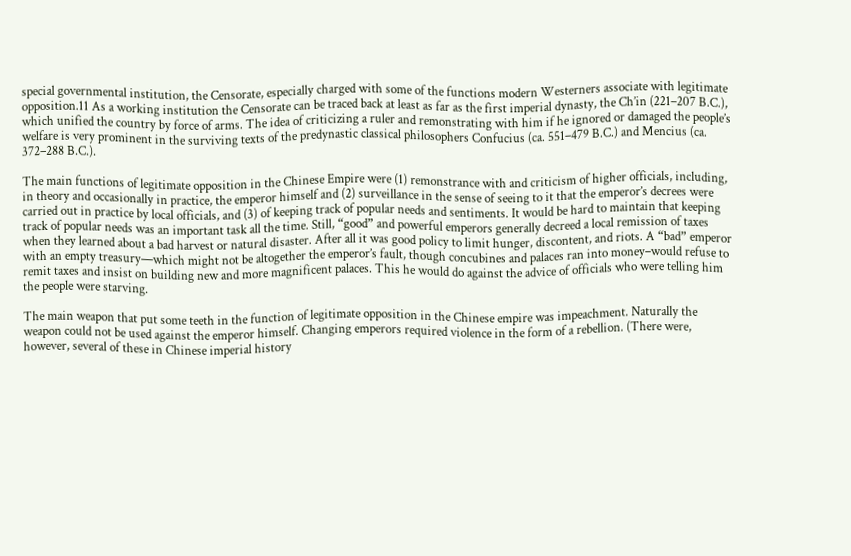special governmental institution, the Censorate, especially charged with some of the functions modern Westerners associate with legitimate opposition.11 As a working institution the Censorate can be traced back at least as far as the first imperial dynasty, the Ch’in (221–207 B.C.), which unified the country by force of arms. The idea of criticizing a ruler and remonstrating with him if he ignored or damaged the people’s welfare is very prominent in the surviving texts of the predynastic classical philosophers Confucius (ca. 551–479 B.C.) and Mencius (ca. 372–288 B.C.).

The main functions of legitimate opposition in the Chinese Empire were (1) remonstrance with and criticism of higher officials, including, in theory and occasionally in practice, the emperor himself and (2) surveillance in the sense of seeing to it that the emperor’s decrees were carried out in practice by local officials, and (3) of keeping track of popular needs and sentiments. It would be hard to maintain that keeping track of popular needs was an important task all the time. Still, “good” and powerful emperors generally decreed a local remission of taxes when they learned about a bad harvest or natural disaster. After all it was good policy to limit hunger, discontent, and riots. A “bad” emperor with an empty treasury—which might not be altogether the emperor’s fault, though concubines and palaces ran into money–would refuse to remit taxes and insist on building new and more magnificent palaces. This he would do against the advice of officials who were telling him the people were starving.

The main weapon that put some teeth in the function of legitimate opposition in the Chinese empire was impeachment. Naturally the weapon could not be used against the emperor himself. Changing emperors required violence in the form of a rebellion. (There were, however, several of these in Chinese imperial history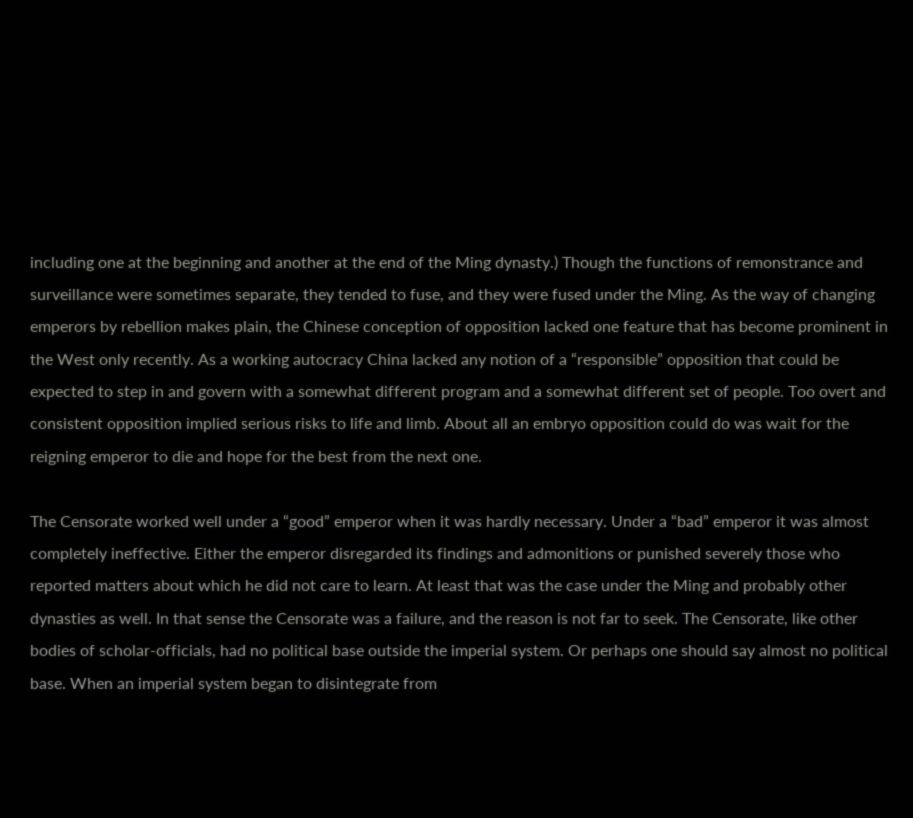including one at the beginning and another at the end of the Ming dynasty.) Though the functions of remonstrance and surveillance were sometimes separate, they tended to fuse, and they were fused under the Ming. As the way of changing emperors by rebellion makes plain, the Chinese conception of opposition lacked one feature that has become prominent in the West only recently. As a working autocracy China lacked any notion of a “responsible” opposition that could be expected to step in and govern with a somewhat different program and a somewhat different set of people. Too overt and consistent opposition implied serious risks to life and limb. About all an embryo opposition could do was wait for the reigning emperor to die and hope for the best from the next one.

The Censorate worked well under a “good” emperor when it was hardly necessary. Under a “bad” emperor it was almost completely ineffective. Either the emperor disregarded its findings and admonitions or punished severely those who reported matters about which he did not care to learn. At least that was the case under the Ming and probably other dynasties as well. In that sense the Censorate was a failure, and the reason is not far to seek. The Censorate, like other bodies of scholar-officials, had no political base outside the imperial system. Or perhaps one should say almost no political base. When an imperial system began to disintegrate from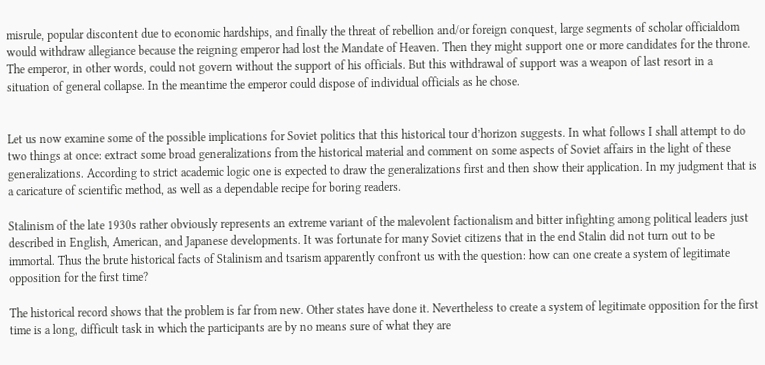misrule, popular discontent due to economic hardships, and finally the threat of rebellion and/or foreign conquest, large segments of scholar officialdom would withdraw allegiance because the reigning emperor had lost the Mandate of Heaven. Then they might support one or more candidates for the throne. The emperor, in other words, could not govern without the support of his officials. But this withdrawal of support was a weapon of last resort in a situation of general collapse. In the meantime the emperor could dispose of individual officials as he chose.


Let us now examine some of the possible implications for Soviet politics that this historical tour d’horizon suggests. In what follows I shall attempt to do two things at once: extract some broad generalizations from the historical material and comment on some aspects of Soviet affairs in the light of these generalizations. According to strict academic logic one is expected to draw the generalizations first and then show their application. In my judgment that is a caricature of scientific method, as well as a dependable recipe for boring readers.

Stalinism of the late 1930s rather obviously represents an extreme variant of the malevolent factionalism and bitter infighting among political leaders just described in English, American, and Japanese developments. It was fortunate for many Soviet citizens that in the end Stalin did not turn out to be immortal. Thus the brute historical facts of Stalinism and tsarism apparently confront us with the question: how can one create a system of legitimate opposition for the first time?

The historical record shows that the problem is far from new. Other states have done it. Nevertheless to create a system of legitimate opposition for the first time is a long, difficult task in which the participants are by no means sure of what they are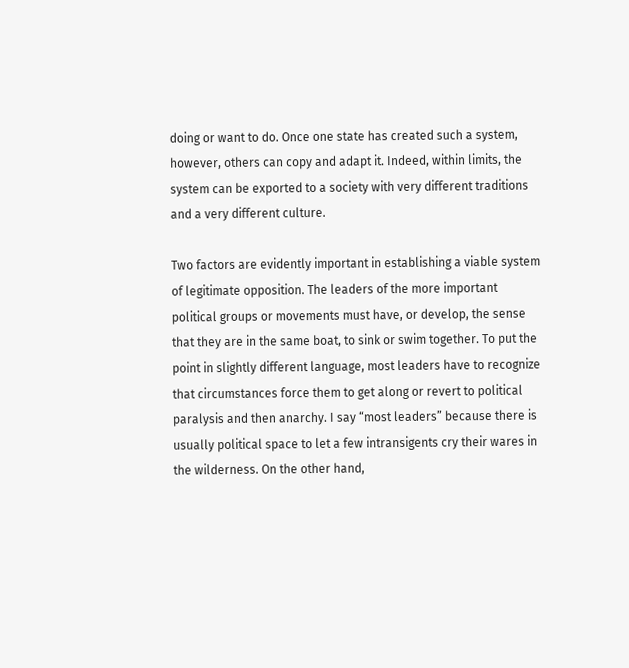doing or want to do. Once one state has created such a system, however, others can copy and adapt it. Indeed, within limits, the system can be exported to a society with very different traditions and a very different culture.

Two factors are evidently important in establishing a viable system of legitimate opposition. The leaders of the more important political groups or movements must have, or develop, the sense that they are in the same boat, to sink or swim together. To put the point in slightly different language, most leaders have to recognize that circumstances force them to get along or revert to political paralysis and then anarchy. I say “most leaders” because there is usually political space to let a few intransigents cry their wares in the wilderness. On the other hand,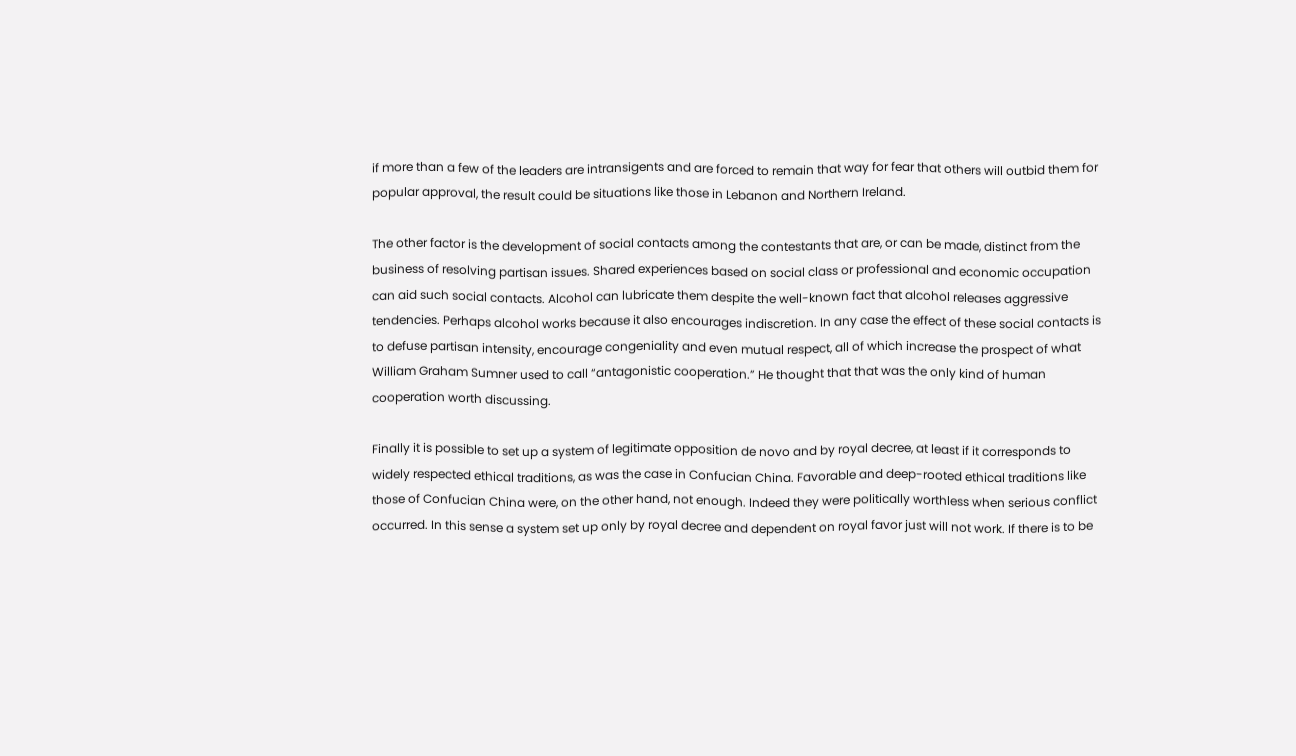if more than a few of the leaders are intransigents and are forced to remain that way for fear that others will outbid them for popular approval, the result could be situations like those in Lebanon and Northern Ireland.

The other factor is the development of social contacts among the contestants that are, or can be made, distinct from the business of resolving partisan issues. Shared experiences based on social class or professional and economic occupation can aid such social contacts. Alcohol can lubricate them despite the well-known fact that alcohol releases aggressive tendencies. Perhaps alcohol works because it also encourages indiscretion. In any case the effect of these social contacts is to defuse partisan intensity, encourage congeniality and even mutual respect, all of which increase the prospect of what William Graham Sumner used to call “antagonistic cooperation.” He thought that that was the only kind of human cooperation worth discussing.

Finally it is possible to set up a system of legitimate opposition de novo and by royal decree, at least if it corresponds to widely respected ethical traditions, as was the case in Confucian China. Favorable and deep-rooted ethical traditions like those of Confucian China were, on the other hand, not enough. Indeed they were politically worthless when serious conflict occurred. In this sense a system set up only by royal decree and dependent on royal favor just will not work. If there is to be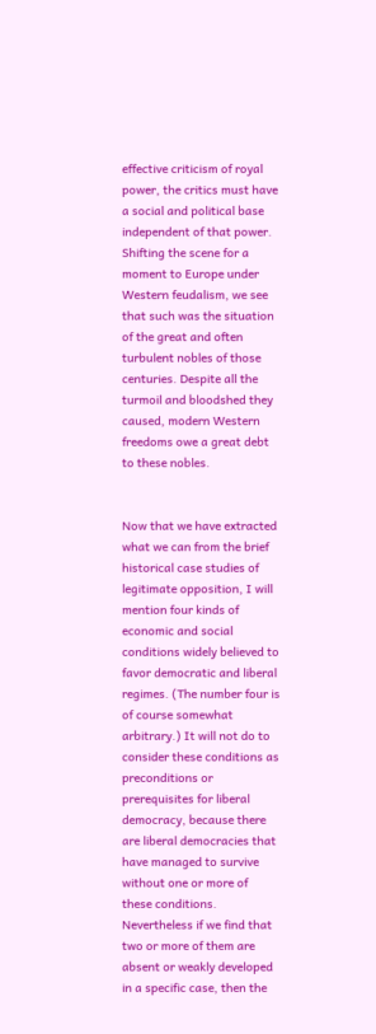effective criticism of royal power, the critics must have a social and political base independent of that power. Shifting the scene for a moment to Europe under Western feudalism, we see that such was the situation of the great and often turbulent nobles of those centuries. Despite all the turmoil and bloodshed they caused, modern Western freedoms owe a great debt to these nobles.


Now that we have extracted what we can from the brief historical case studies of legitimate opposition, I will mention four kinds of economic and social conditions widely believed to favor democratic and liberal regimes. (The number four is of course somewhat arbitrary.) It will not do to consider these conditions as preconditions or prerequisites for liberal democracy, because there are liberal democracies that have managed to survive without one or more of these conditions. Nevertheless if we find that two or more of them are absent or weakly developed in a specific case, then the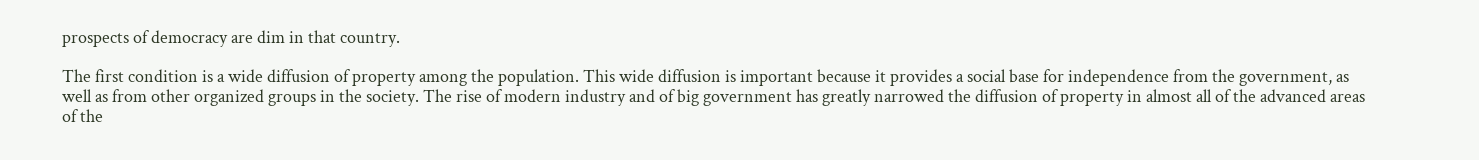prospects of democracy are dim in that country.

The first condition is a wide diffusion of property among the population. This wide diffusion is important because it provides a social base for independence from the government, as well as from other organized groups in the society. The rise of modern industry and of big government has greatly narrowed the diffusion of property in almost all of the advanced areas of the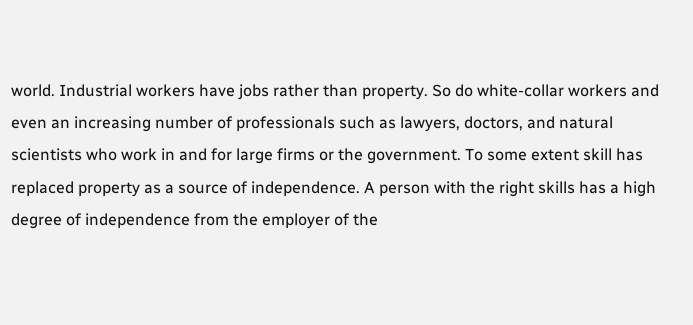world. Industrial workers have jobs rather than property. So do white-collar workers and even an increasing number of professionals such as lawyers, doctors, and natural scientists who work in and for large firms or the government. To some extent skill has replaced property as a source of independence. A person with the right skills has a high degree of independence from the employer of the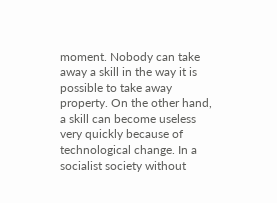moment. Nobody can take away a skill in the way it is possible to take away property. On the other hand, a skill can become useless very quickly because of technological change. In a socialist society without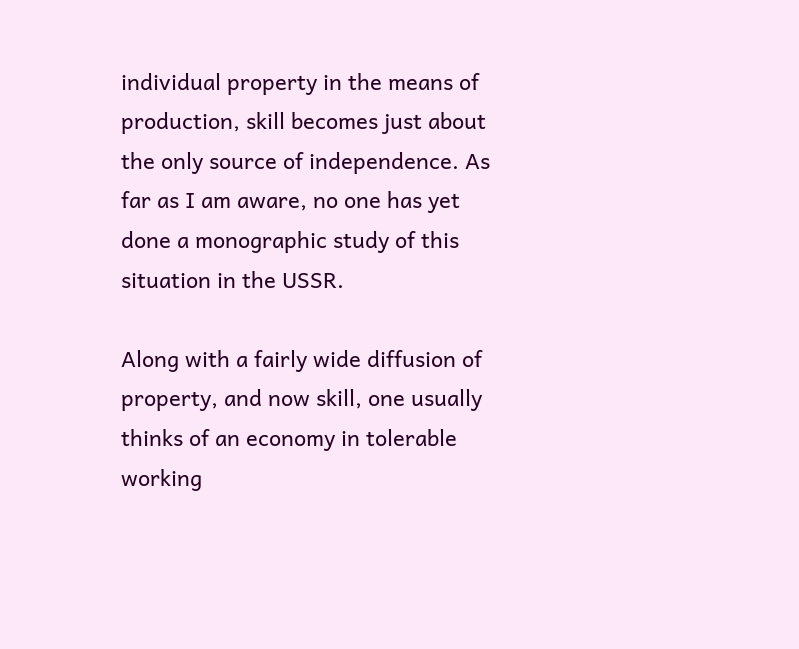individual property in the means of production, skill becomes just about the only source of independence. As far as I am aware, no one has yet done a monographic study of this situation in the USSR.

Along with a fairly wide diffusion of property, and now skill, one usually thinks of an economy in tolerable working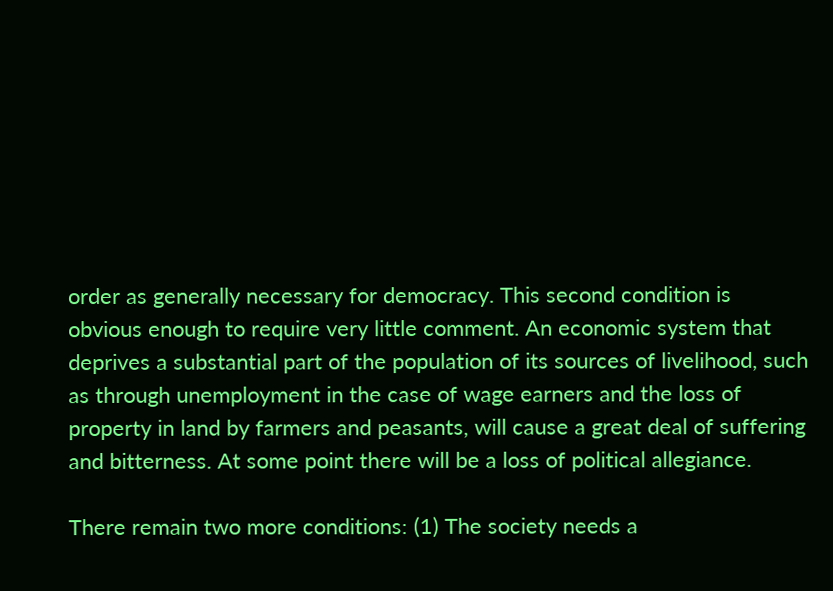order as generally necessary for democracy. This second condition is obvious enough to require very little comment. An economic system that deprives a substantial part of the population of its sources of livelihood, such as through unemployment in the case of wage earners and the loss of property in land by farmers and peasants, will cause a great deal of suffering and bitterness. At some point there will be a loss of political allegiance.

There remain two more conditions: (1) The society needs a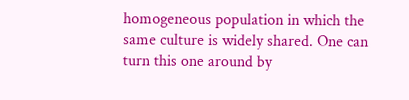homogeneous population in which the same culture is widely shared. One can turn this one around by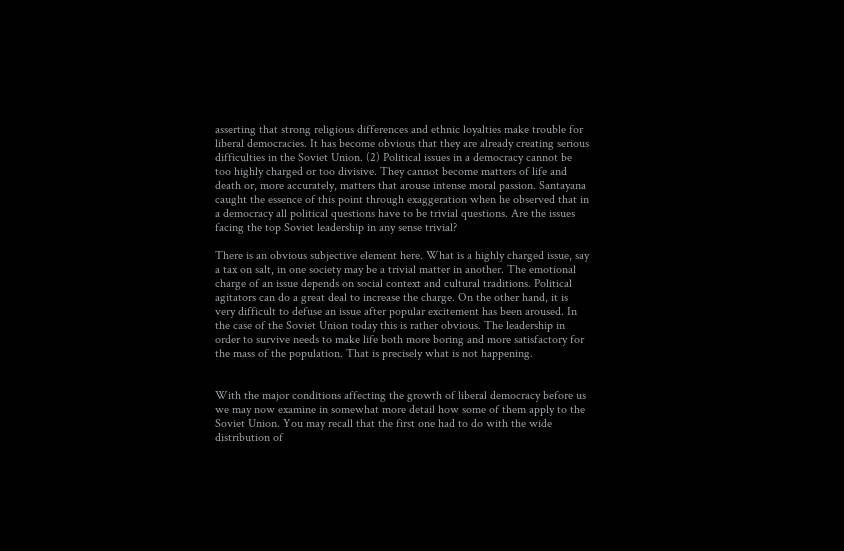asserting that strong religious differences and ethnic loyalties make trouble for liberal democracies. It has become obvious that they are already creating serious difficulties in the Soviet Union. (2) Political issues in a democracy cannot be too highly charged or too divisive. They cannot become matters of life and death or, more accurately, matters that arouse intense moral passion. Santayana caught the essence of this point through exaggeration when he observed that in a democracy all political questions have to be trivial questions. Are the issues facing the top Soviet leadership in any sense trivial?

There is an obvious subjective element here. What is a highly charged issue, say a tax on salt, in one society may be a trivial matter in another. The emotional charge of an issue depends on social context and cultural traditions. Political agitators can do a great deal to increase the charge. On the other hand, it is very difficult to defuse an issue after popular excitement has been aroused. In the case of the Soviet Union today this is rather obvious. The leadership in order to survive needs to make life both more boring and more satisfactory for the mass of the population. That is precisely what is not happening.


With the major conditions affecting the growth of liberal democracy before us we may now examine in somewhat more detail how some of them apply to the Soviet Union. You may recall that the first one had to do with the wide distribution of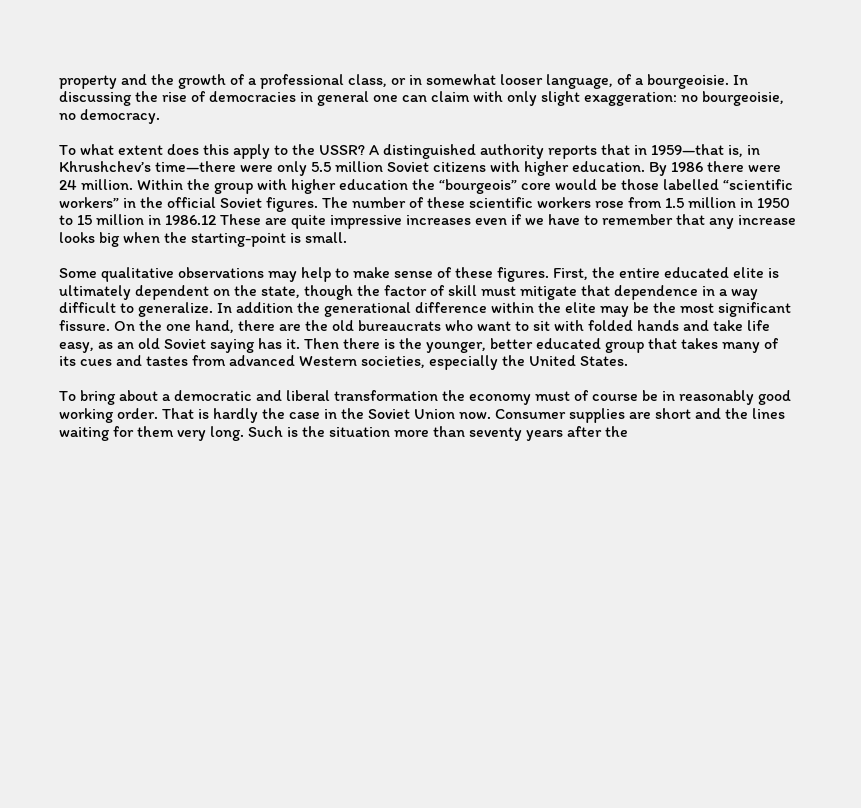property and the growth of a professional class, or in somewhat looser language, of a bourgeoisie. In discussing the rise of democracies in general one can claim with only slight exaggeration: no bourgeoisie, no democracy.

To what extent does this apply to the USSR? A distinguished authority reports that in 1959—that is, in Khrushchev’s time—there were only 5.5 million Soviet citizens with higher education. By 1986 there were 24 million. Within the group with higher education the “bourgeois” core would be those labelled “scientific workers” in the official Soviet figures. The number of these scientific workers rose from 1.5 million in 1950 to 15 million in 1986.12 These are quite impressive increases even if we have to remember that any increase looks big when the starting-point is small.

Some qualitative observations may help to make sense of these figures. First, the entire educated elite is ultimately dependent on the state, though the factor of skill must mitigate that dependence in a way difficult to generalize. In addition the generational difference within the elite may be the most significant fissure. On the one hand, there are the old bureaucrats who want to sit with folded hands and take life easy, as an old Soviet saying has it. Then there is the younger, better educated group that takes many of its cues and tastes from advanced Western societies, especially the United States.

To bring about a democratic and liberal transformation the economy must of course be in reasonably good working order. That is hardly the case in the Soviet Union now. Consumer supplies are short and the lines waiting for them very long. Such is the situation more than seventy years after the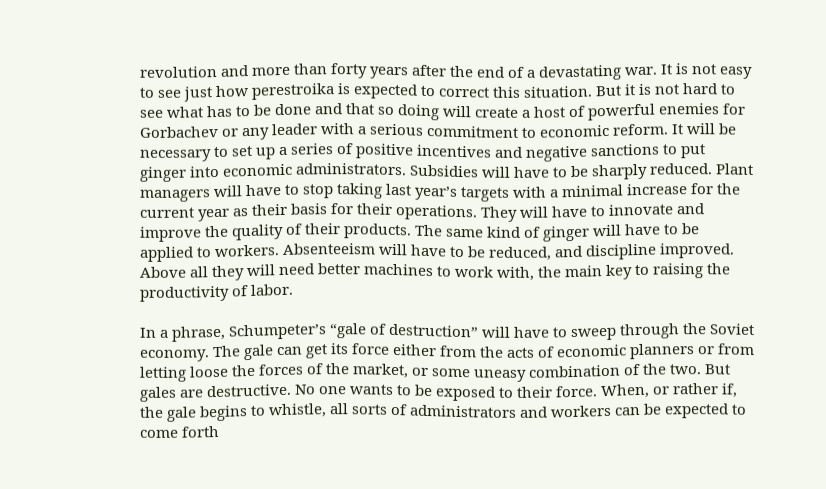revolution and more than forty years after the end of a devastating war. It is not easy to see just how perestroika is expected to correct this situation. But it is not hard to see what has to be done and that so doing will create a host of powerful enemies for Gorbachev or any leader with a serious commitment to economic reform. It will be necessary to set up a series of positive incentives and negative sanctions to put ginger into economic administrators. Subsidies will have to be sharply reduced. Plant managers will have to stop taking last year’s targets with a minimal increase for the current year as their basis for their operations. They will have to innovate and improve the quality of their products. The same kind of ginger will have to be applied to workers. Absenteeism will have to be reduced, and discipline improved. Above all they will need better machines to work with, the main key to raising the productivity of labor.

In a phrase, Schumpeter’s “gale of destruction” will have to sweep through the Soviet economy. The gale can get its force either from the acts of economic planners or from letting loose the forces of the market, or some uneasy combination of the two. But gales are destructive. No one wants to be exposed to their force. When, or rather if, the gale begins to whistle, all sorts of administrators and workers can be expected to come forth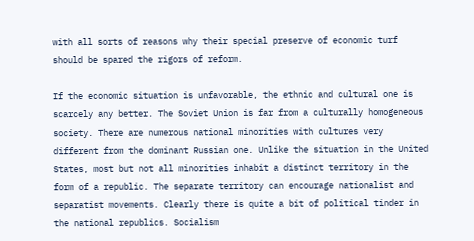with all sorts of reasons why their special preserve of economic turf should be spared the rigors of reform.

If the economic situation is unfavorable, the ethnic and cultural one is scarcely any better. The Soviet Union is far from a culturally homogeneous society. There are numerous national minorities with cultures very different from the dominant Russian one. Unlike the situation in the United States, most but not all minorities inhabit a distinct territory in the form of a republic. The separate territory can encourage nationalist and separatist movements. Clearly there is quite a bit of political tinder in the national republics. Socialism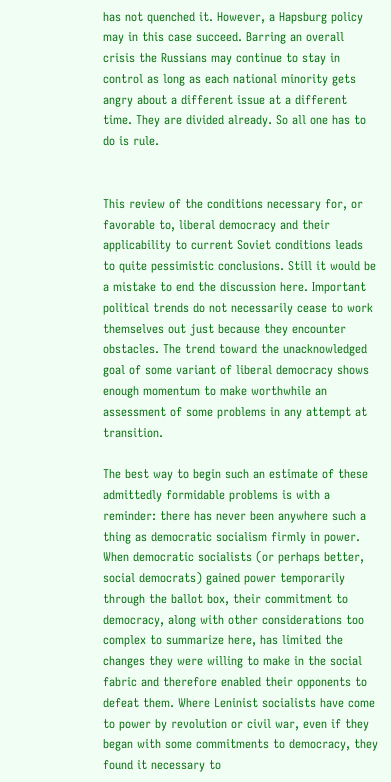has not quenched it. However, a Hapsburg policy may in this case succeed. Barring an overall crisis the Russians may continue to stay in control as long as each national minority gets angry about a different issue at a different time. They are divided already. So all one has to do is rule.


This review of the conditions necessary for, or favorable to, liberal democracy and their applicability to current Soviet conditions leads to quite pessimistic conclusions. Still it would be a mistake to end the discussion here. Important political trends do not necessarily cease to work themselves out just because they encounter obstacles. The trend toward the unacknowledged goal of some variant of liberal democracy shows enough momentum to make worthwhile an assessment of some problems in any attempt at transition.

The best way to begin such an estimate of these admittedly formidable problems is with a reminder: there has never been anywhere such a thing as democratic socialism firmly in power. When democratic socialists (or perhaps better, social democrats) gained power temporarily through the ballot box, their commitment to democracy, along with other considerations too complex to summarize here, has limited the changes they were willing to make in the social fabric and therefore enabled their opponents to defeat them. Where Leninist socialists have come to power by revolution or civil war, even if they began with some commitments to democracy, they found it necessary to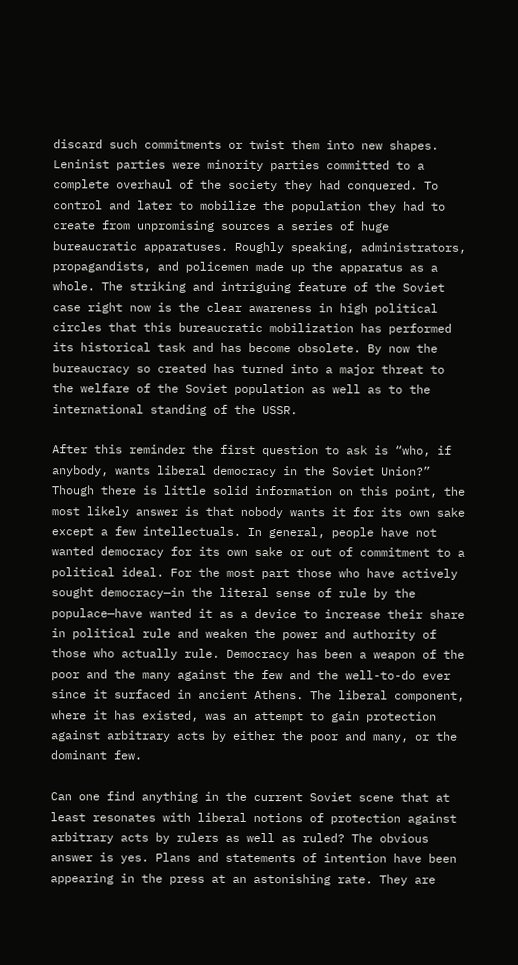discard such commitments or twist them into new shapes. Leninist parties were minority parties committed to a complete overhaul of the society they had conquered. To control and later to mobilize the population they had to create from unpromising sources a series of huge bureaucratic apparatuses. Roughly speaking, administrators, propagandists, and policemen made up the apparatus as a whole. The striking and intriguing feature of the Soviet case right now is the clear awareness in high political circles that this bureaucratic mobilization has performed its historical task and has become obsolete. By now the bureaucracy so created has turned into a major threat to the welfare of the Soviet population as well as to the international standing of the USSR.

After this reminder the first question to ask is “who, if anybody, wants liberal democracy in the Soviet Union?” Though there is little solid information on this point, the most likely answer is that nobody wants it for its own sake except a few intellectuals. In general, people have not wanted democracy for its own sake or out of commitment to a political ideal. For the most part those who have actively sought democracy—in the literal sense of rule by the populace—have wanted it as a device to increase their share in political rule and weaken the power and authority of those who actually rule. Democracy has been a weapon of the poor and the many against the few and the well-to-do ever since it surfaced in ancient Athens. The liberal component, where it has existed, was an attempt to gain protection against arbitrary acts by either the poor and many, or the dominant few.

Can one find anything in the current Soviet scene that at least resonates with liberal notions of protection against arbitrary acts by rulers as well as ruled? The obvious answer is yes. Plans and statements of intention have been appearing in the press at an astonishing rate. They are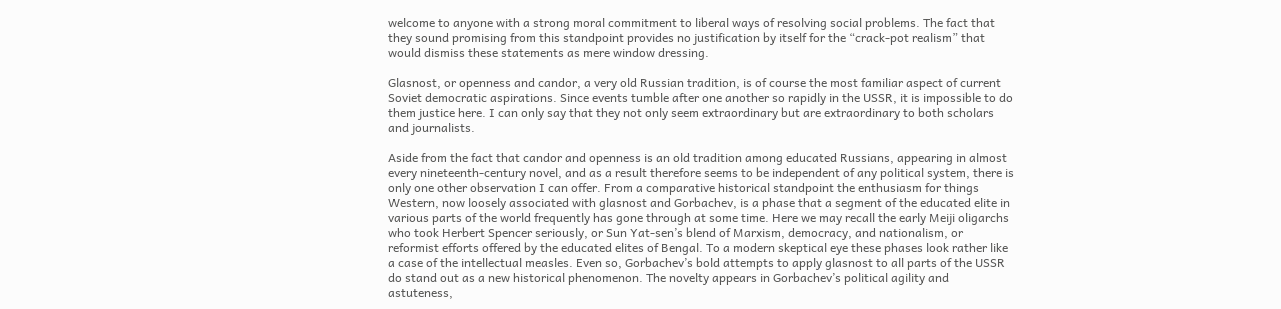welcome to anyone with a strong moral commitment to liberal ways of resolving social problems. The fact that they sound promising from this standpoint provides no justification by itself for the “crack-pot realism” that would dismiss these statements as mere window dressing.

Glasnost, or openness and candor, a very old Russian tradition, is of course the most familiar aspect of current Soviet democratic aspirations. Since events tumble after one another so rapidly in the USSR, it is impossible to do them justice here. I can only say that they not only seem extraordinary but are extraordinary to both scholars and journalists.

Aside from the fact that candor and openness is an old tradition among educated Russians, appearing in almost every nineteenth-century novel, and as a result therefore seems to be independent of any political system, there is only one other observation I can offer. From a comparative historical standpoint the enthusiasm for things Western, now loosely associated with glasnost and Gorbachev, is a phase that a segment of the educated elite in various parts of the world frequently has gone through at some time. Here we may recall the early Meiji oligarchs who took Herbert Spencer seriously, or Sun Yat-sen’s blend of Marxism, democracy, and nationalism, or reformist efforts offered by the educated elites of Bengal. To a modern skeptical eye these phases look rather like a case of the intellectual measles. Even so, Gorbachev’s bold attempts to apply glasnost to all parts of the USSR do stand out as a new historical phenomenon. The novelty appears in Gorbachev’s political agility and astuteness,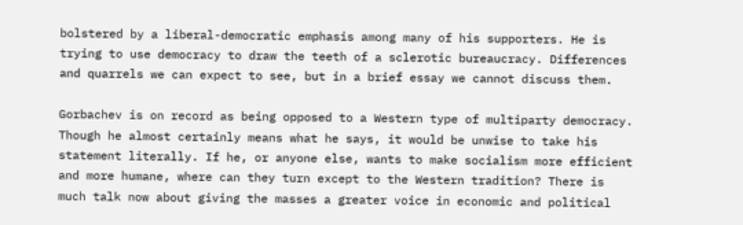bolstered by a liberal-democratic emphasis among many of his supporters. He is trying to use democracy to draw the teeth of a sclerotic bureaucracy. Differences and quarrels we can expect to see, but in a brief essay we cannot discuss them.

Gorbachev is on record as being opposed to a Western type of multiparty democracy. Though he almost certainly means what he says, it would be unwise to take his statement literally. If he, or anyone else, wants to make socialism more efficient and more humane, where can they turn except to the Western tradition? There is much talk now about giving the masses a greater voice in economic and political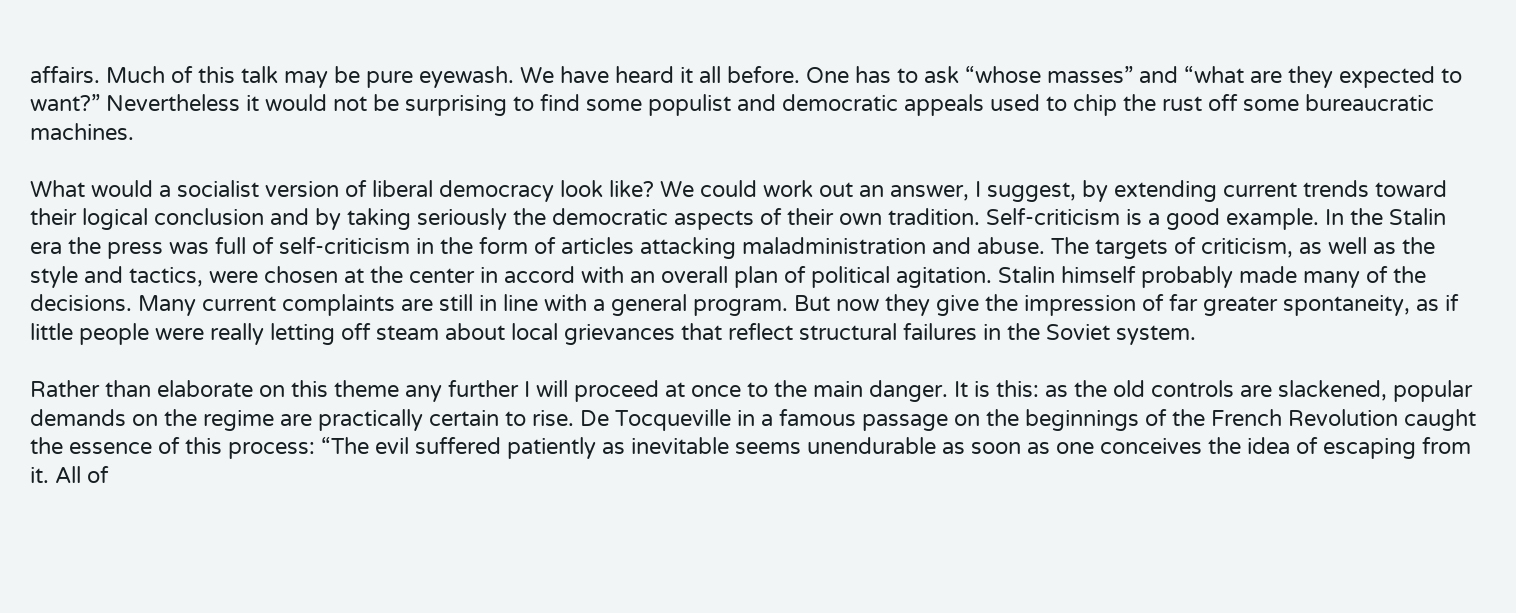affairs. Much of this talk may be pure eyewash. We have heard it all before. One has to ask “whose masses” and “what are they expected to want?” Nevertheless it would not be surprising to find some populist and democratic appeals used to chip the rust off some bureaucratic machines.

What would a socialist version of liberal democracy look like? We could work out an answer, I suggest, by extending current trends toward their logical conclusion and by taking seriously the democratic aspects of their own tradition. Self-criticism is a good example. In the Stalin era the press was full of self-criticism in the form of articles attacking maladministration and abuse. The targets of criticism, as well as the style and tactics, were chosen at the center in accord with an overall plan of political agitation. Stalin himself probably made many of the decisions. Many current complaints are still in line with a general program. But now they give the impression of far greater spontaneity, as if little people were really letting off steam about local grievances that reflect structural failures in the Soviet system.

Rather than elaborate on this theme any further I will proceed at once to the main danger. It is this: as the old controls are slackened, popular demands on the regime are practically certain to rise. De Tocqueville in a famous passage on the beginnings of the French Revolution caught the essence of this process: “The evil suffered patiently as inevitable seems unendurable as soon as one conceives the idea of escaping from it. All of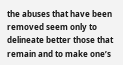the abuses that have been removed seem only to delineate better those that remain and to make one’s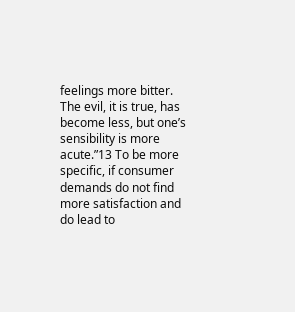feelings more bitter. The evil, it is true, has become less, but one’s sensibility is more acute.”13 To be more specific, if consumer demands do not find more satisfaction and do lead to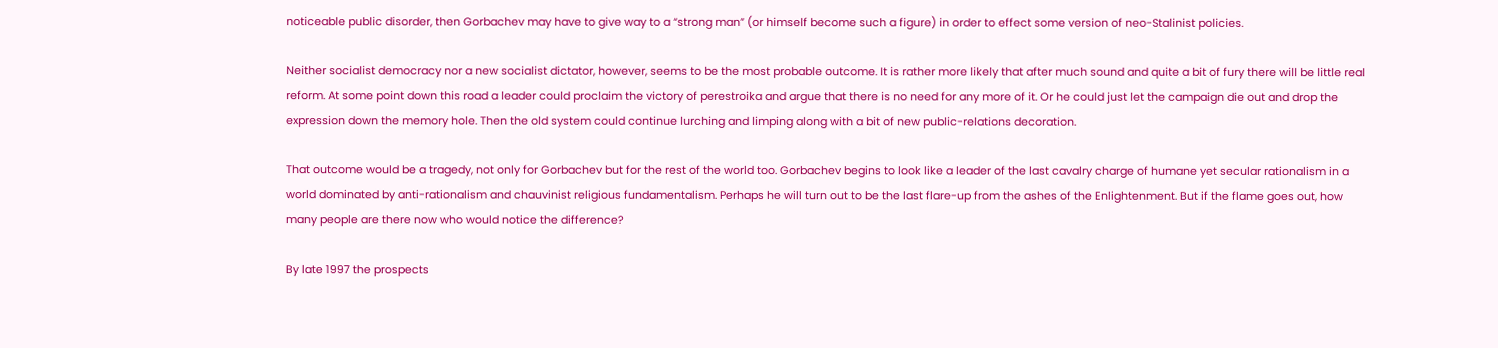noticeable public disorder, then Gorbachev may have to give way to a “strong man” (or himself become such a figure) in order to effect some version of neo-Stalinist policies.

Neither socialist democracy nor a new socialist dictator, however, seems to be the most probable outcome. It is rather more likely that after much sound and quite a bit of fury there will be little real reform. At some point down this road a leader could proclaim the victory of perestroika and argue that there is no need for any more of it. Or he could just let the campaign die out and drop the expression down the memory hole. Then the old system could continue lurching and limping along with a bit of new public-relations decoration.

That outcome would be a tragedy, not only for Gorbachev but for the rest of the world too. Gorbachev begins to look like a leader of the last cavalry charge of humane yet secular rationalism in a world dominated by anti-rationalism and chauvinist religious fundamentalism. Perhaps he will turn out to be the last flare-up from the ashes of the Enlightenment. But if the flame goes out, how many people are there now who would notice the difference?

By late 1997 the prospects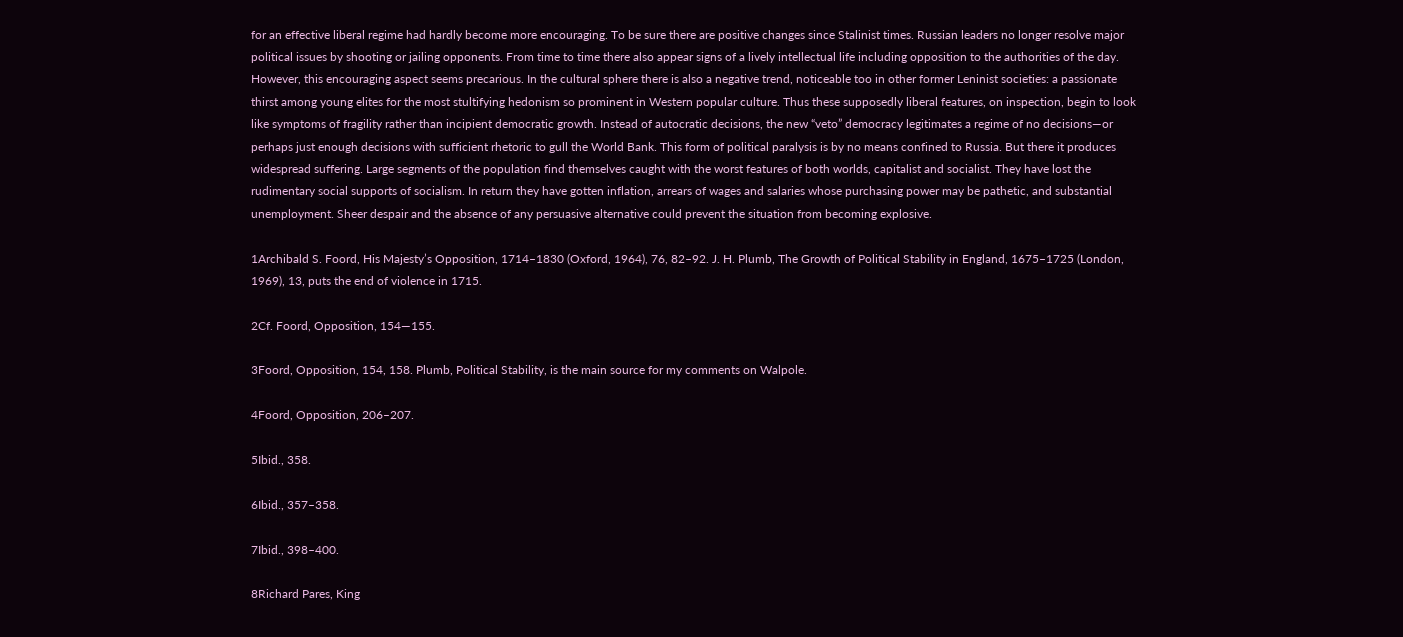for an effective liberal regime had hardly become more encouraging. To be sure there are positive changes since Stalinist times. Russian leaders no longer resolve major political issues by shooting or jailing opponents. From time to time there also appear signs of a lively intellectual life including opposition to the authorities of the day. However, this encouraging aspect seems precarious. In the cultural sphere there is also a negative trend, noticeable too in other former Leninist societies: a passionate thirst among young elites for the most stultifying hedonism so prominent in Western popular culture. Thus these supposedly liberal features, on inspection, begin to look like symptoms of fragility rather than incipient democratic growth. Instead of autocratic decisions, the new “veto” democracy legitimates a regime of no decisions—or perhaps just enough decisions with sufficient rhetoric to gull the World Bank. This form of political paralysis is by no means confined to Russia. But there it produces widespread suffering. Large segments of the population find themselves caught with the worst features of both worlds, capitalist and socialist. They have lost the rudimentary social supports of socialism. In return they have gotten inflation, arrears of wages and salaries whose purchasing power may be pathetic, and substantial unemployment. Sheer despair and the absence of any persuasive alternative could prevent the situation from becoming explosive.

1Archibald S. Foord, His Majesty’s Opposition, 1714–1830 (Oxford, 1964), 76, 82–92. J. H. Plumb, The Growth of Political Stability in England, 1675–1725 (London, 1969), 13, puts the end of violence in 1715.

2Cf. Foord, Opposition, 154—155.

3Foord, Opposition, 154, 158. Plumb, Political Stability, is the main source for my comments on Walpole.

4Foord, Opposition, 206–207.

5Ibid., 358.

6Ibid., 357–358.

7Ibid., 398–400.

8Richard Pares, King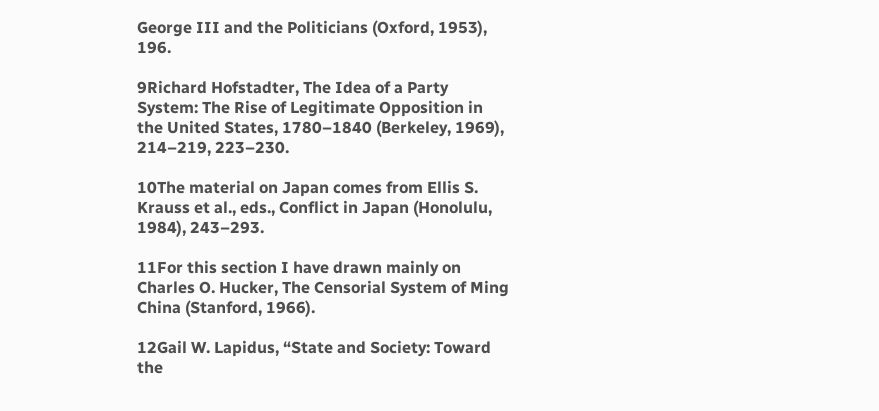George III and the Politicians (Oxford, 1953), 196.

9Richard Hofstadter, The Idea of a Party System: The Rise of Legitimate Opposition in the United States, 1780–1840 (Berkeley, 1969), 214–219, 223–230.

10The material on Japan comes from Ellis S. Krauss et al., eds., Conflict in Japan (Honolulu, 1984), 243–293.

11For this section I have drawn mainly on Charles O. Hucker, The Censorial System of Ming China (Stanford, 1966).

12Gail W. Lapidus, “State and Society: Toward the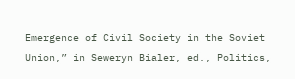Emergence of Civil Society in the Soviet Union,” in Seweryn Bialer, ed., Politics,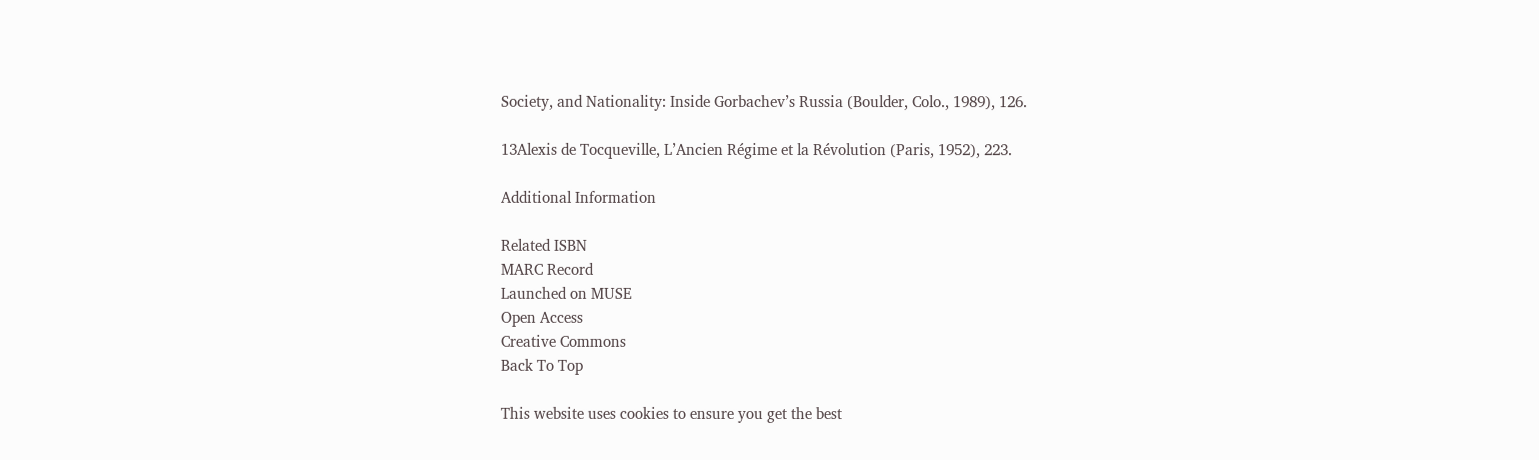Society, and Nationality: Inside Gorbachev’s Russia (Boulder, Colo., 1989), 126.

13Alexis de Tocqueville, L’Ancien Régime et la Révolution (Paris, 1952), 223.

Additional Information

Related ISBN
MARC Record
Launched on MUSE
Open Access
Creative Commons
Back To Top

This website uses cookies to ensure you get the best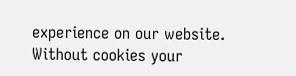experience on our website. Without cookies your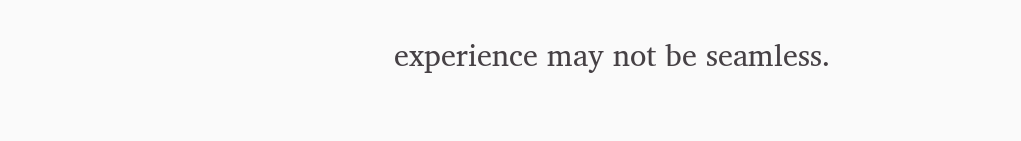experience may not be seamless.